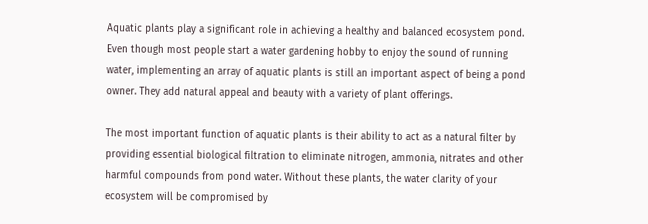Aquatic plants play a significant role in achieving a healthy and balanced ecosystem pond. Even though most people start a water gardening hobby to enjoy the sound of running water, implementing an array of aquatic plants is still an important aspect of being a pond owner. They add natural appeal and beauty with a variety of plant offerings.

The most important function of aquatic plants is their ability to act as a natural filter by providing essential biological filtration to eliminate nitrogen, ammonia, nitrates and other harmful compounds from pond water. Without these plants, the water clarity of your ecosystem will be compromised by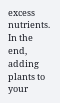excess nutrients. In the end, adding plants to your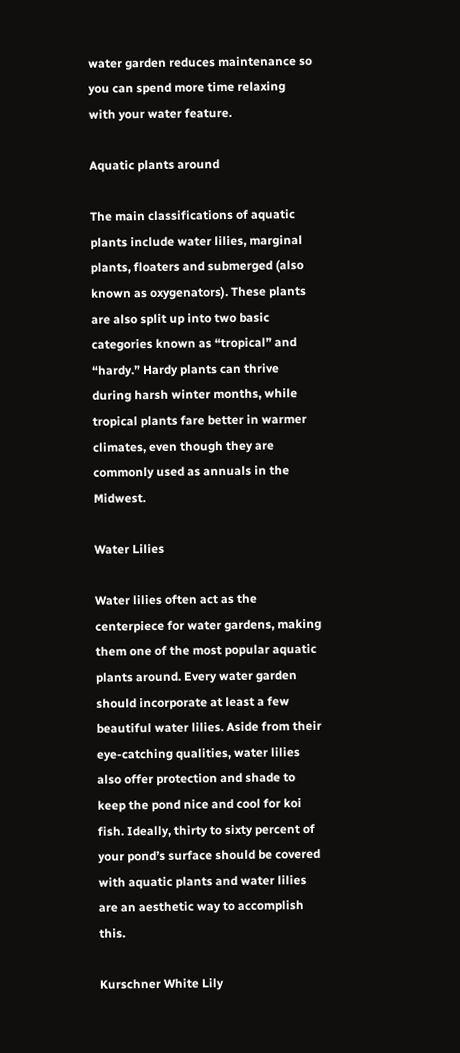water garden reduces maintenance so you can spend more time relaxing with your water feature.

Aquatic plants around

The main classifications of aquatic plants include water lilies, marginal plants, floaters and submerged (also known as oxygenators). These plants are also split up into two basic categories known as “tropical” and “hardy.” Hardy plants can thrive during harsh winter months, while tropical plants fare better in warmer climates, even though they are commonly used as annuals in the Midwest.

Water Lilies

Water lilies often act as the centerpiece for water gardens, making them one of the most popular aquatic plants around. Every water garden should incorporate at least a few beautiful water lilies. Aside from their eye-catching qualities, water lilies also offer protection and shade to keep the pond nice and cool for koi fish. Ideally, thirty to sixty percent of your pond’s surface should be covered with aquatic plants and water lilies are an aesthetic way to accomplish this.

Kurschner White Lily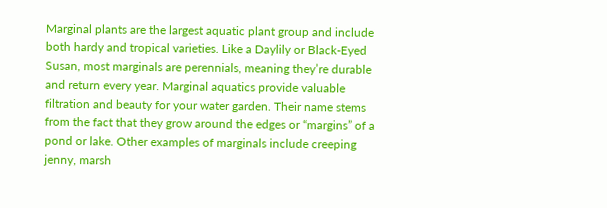Marginal plants are the largest aquatic plant group and include both hardy and tropical varieties. Like a Daylily or Black-Eyed Susan, most marginals are perennials, meaning they’re durable and return every year. Marginal aquatics provide valuable filtration and beauty for your water garden. Their name stems from the fact that they grow around the edges or “margins” of a pond or lake. Other examples of marginals include creeping jenny, marsh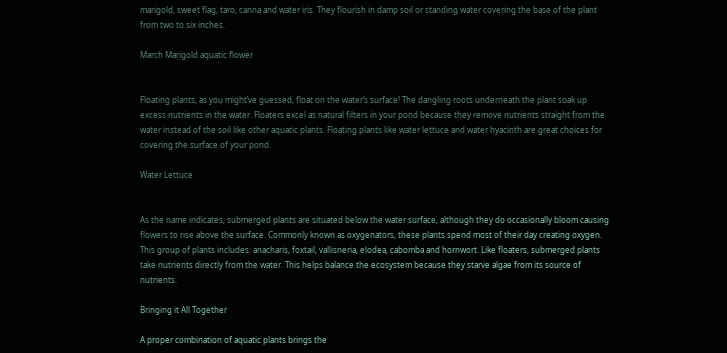marigold, sweet flag, taro, canna and water iris. They flourish in damp soil or standing water covering the base of the plant from two to six inches.

March Marigold aquatic flower


Floating plants, as you might’ve guessed, float on the water’s surface! The dangling roots underneath the plant soak up excess nutrients in the water. Floaters excel as natural filters in your pond because they remove nutrients straight from the water instead of the soil like other aquatic plants. Floating plants like water lettuce and water hyacinth are great choices for covering the surface of your pond.

Water Lettuce


As the name indicates, submerged plants are situated below the water surface, although they do occasionally bloom causing flowers to rise above the surface. Commonly known as oxygenators, these plants spend most of their day creating oxygen. This group of plants includes: anacharis, foxtail, vallisneria, elodea, cabomba and hornwort. Like floaters, submerged plants take nutrients directly from the water. This helps balance the ecosystem because they starve algae from its source of nutrients.

Bringing it All Together

A proper combination of aquatic plants brings the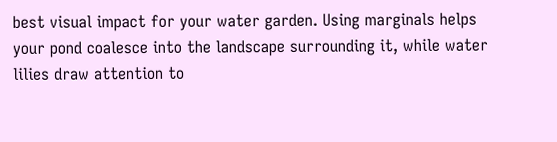best visual impact for your water garden. Using marginals helps your pond coalesce into the landscape surrounding it, while water lilies draw attention to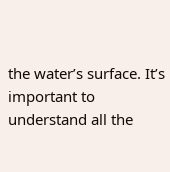the water’s surface. It’s important to understand all the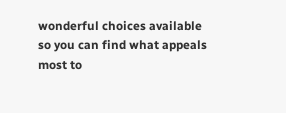wonderful choices available so you can find what appeals most to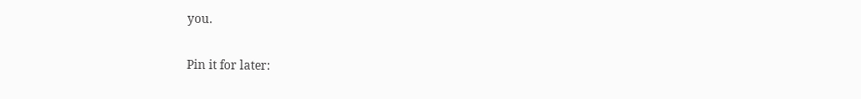you.

Pin it for later: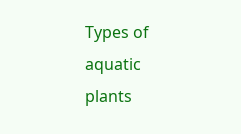Types of aquatic plants